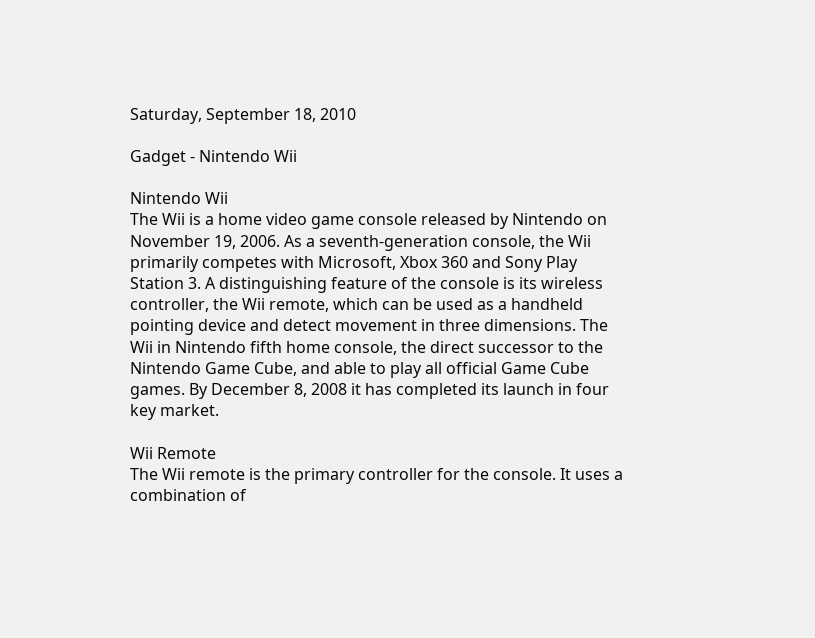Saturday, September 18, 2010

Gadget - Nintendo Wii

Nintendo Wii
The Wii is a home video game console released by Nintendo on November 19, 2006. As a seventh-generation console, the Wii primarily competes with Microsoft, Xbox 360 and Sony Play Station 3. A distinguishing feature of the console is its wireless controller, the Wii remote, which can be used as a handheld pointing device and detect movement in three dimensions. The Wii in Nintendo fifth home console, the direct successor to the Nintendo Game Cube, and able to play all official Game Cube games. By December 8, 2008 it has completed its launch in four key market.

Wii Remote
The Wii remote is the primary controller for the console. It uses a combination of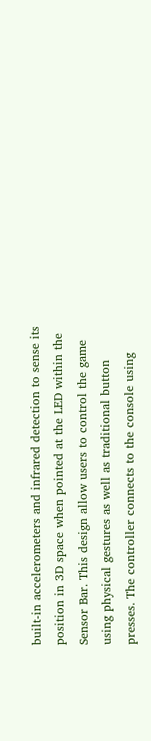built-in accelerometers and infrared detection to sense its position in 3D space when pointed at the LED within the Sensor Bar. This design allow users to control the game using physical gestures as well as traditional button presses. The controller connects to the console using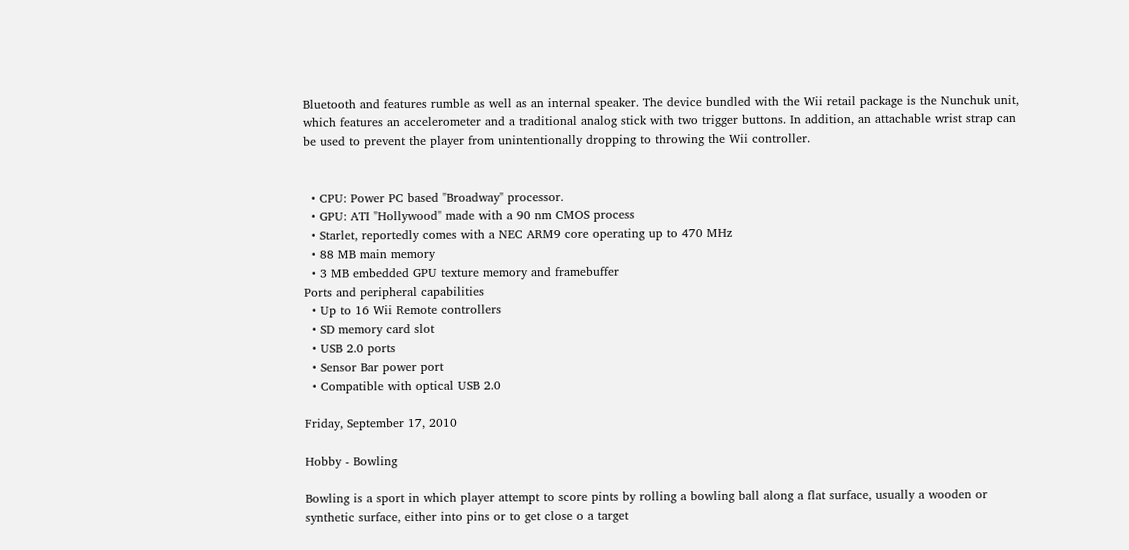Bluetooth and features rumble as well as an internal speaker. The device bundled with the Wii retail package is the Nunchuk unit, which features an accelerometer and a traditional analog stick with two trigger buttons. In addition, an attachable wrist strap can be used to prevent the player from unintentionally dropping to throwing the Wii controller.


  • CPU: Power PC based "Broadway" processor.
  • GPU: ATI "Hollywood" made with a 90 nm CMOS process
  • Starlet, reportedly comes with a NEC ARM9 core operating up to 470 MHz
  • 88 MB main memory
  • 3 MB embedded GPU texture memory and framebuffer
Ports and peripheral capabilities
  • Up to 16 Wii Remote controllers
  • SD memory card slot
  • USB 2.0 ports
  • Sensor Bar power port
  • Compatible with optical USB 2.0

Friday, September 17, 2010

Hobby - Bowling

Bowling is a sport in which player attempt to score pints by rolling a bowling ball along a flat surface, usually a wooden or synthetic surface, either into pins or to get close o a target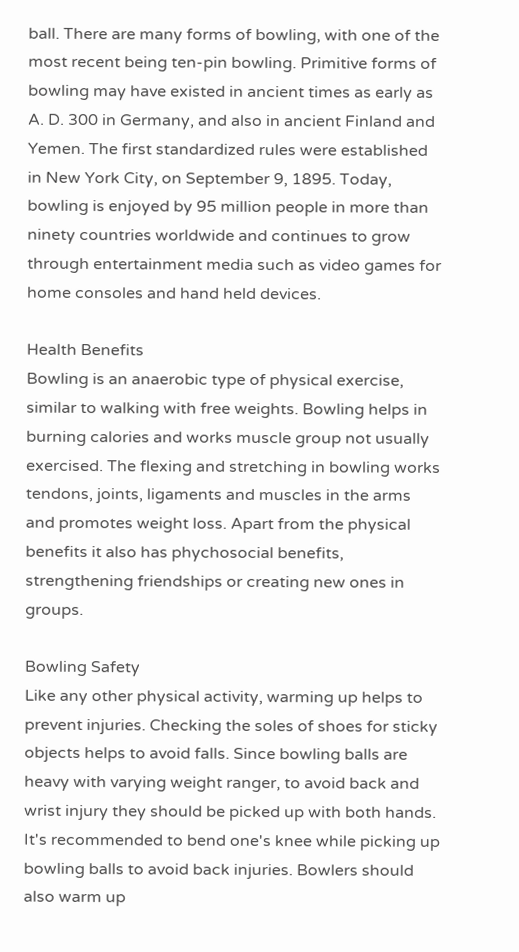ball. There are many forms of bowling, with one of the most recent being ten-pin bowling. Primitive forms of bowling may have existed in ancient times as early as A. D. 300 in Germany, and also in ancient Finland and Yemen. The first standardized rules were established in New York City, on September 9, 1895. Today, bowling is enjoyed by 95 million people in more than ninety countries worldwide and continues to grow through entertainment media such as video games for home consoles and hand held devices.

Health Benefits
Bowling is an anaerobic type of physical exercise, similar to walking with free weights. Bowling helps in burning calories and works muscle group not usually exercised. The flexing and stretching in bowling works tendons, joints, ligaments and muscles in the arms and promotes weight loss. Apart from the physical benefits it also has phychosocial benefits, strengthening friendships or creating new ones in groups.

Bowling Safety
Like any other physical activity, warming up helps to prevent injuries. Checking the soles of shoes for sticky objects helps to avoid falls. Since bowling balls are heavy with varying weight ranger, to avoid back and wrist injury they should be picked up with both hands. It's recommended to bend one's knee while picking up bowling balls to avoid back injuries. Bowlers should also warm up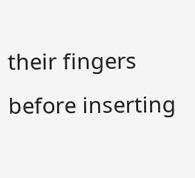their fingers before inserting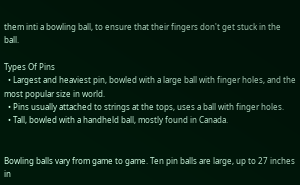them inti a bowling ball, to ensure that their fingers don't get stuck in the ball.

Types Of Pins
  • Largest and heaviest pin, bowled with a large ball with finger holes, and the most popular size in world.
  • Pins usually attached to strings at the tops, uses a ball with finger holes.
  • Tall, bowled with a handheld ball, mostly found in Canada.


Bowling balls vary from game to game. Ten pin balls are large, up to 27 inches in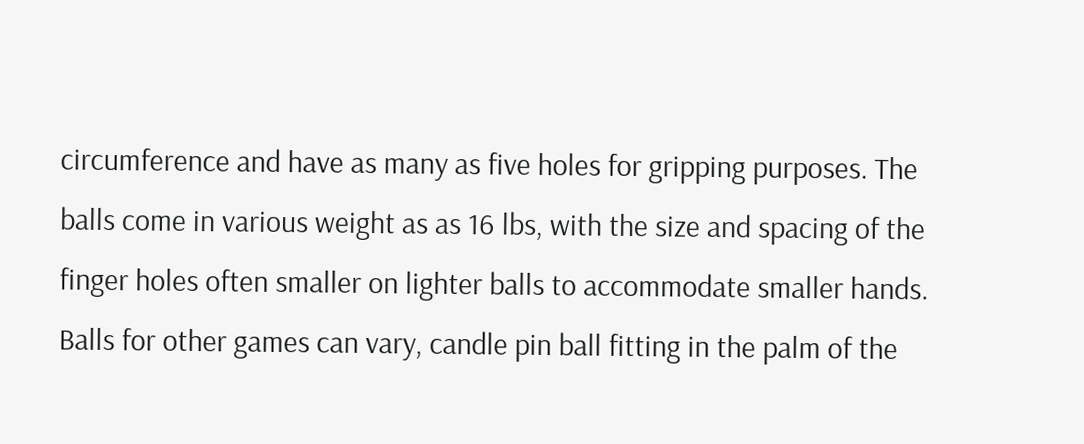circumference and have as many as five holes for gripping purposes. The balls come in various weight as as 16 lbs, with the size and spacing of the finger holes often smaller on lighter balls to accommodate smaller hands. Balls for other games can vary, candle pin ball fitting in the palm of the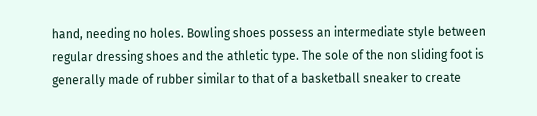hand, needing no holes. Bowling shoes possess an intermediate style between regular dressing shoes and the athletic type. The sole of the non sliding foot is generally made of rubber similar to that of a basketball sneaker to create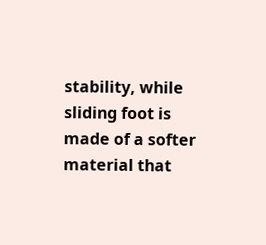stability, while sliding foot is made of a softer material that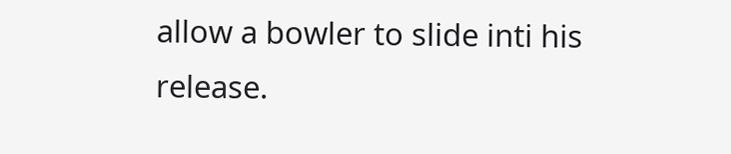allow a bowler to slide inti his release.